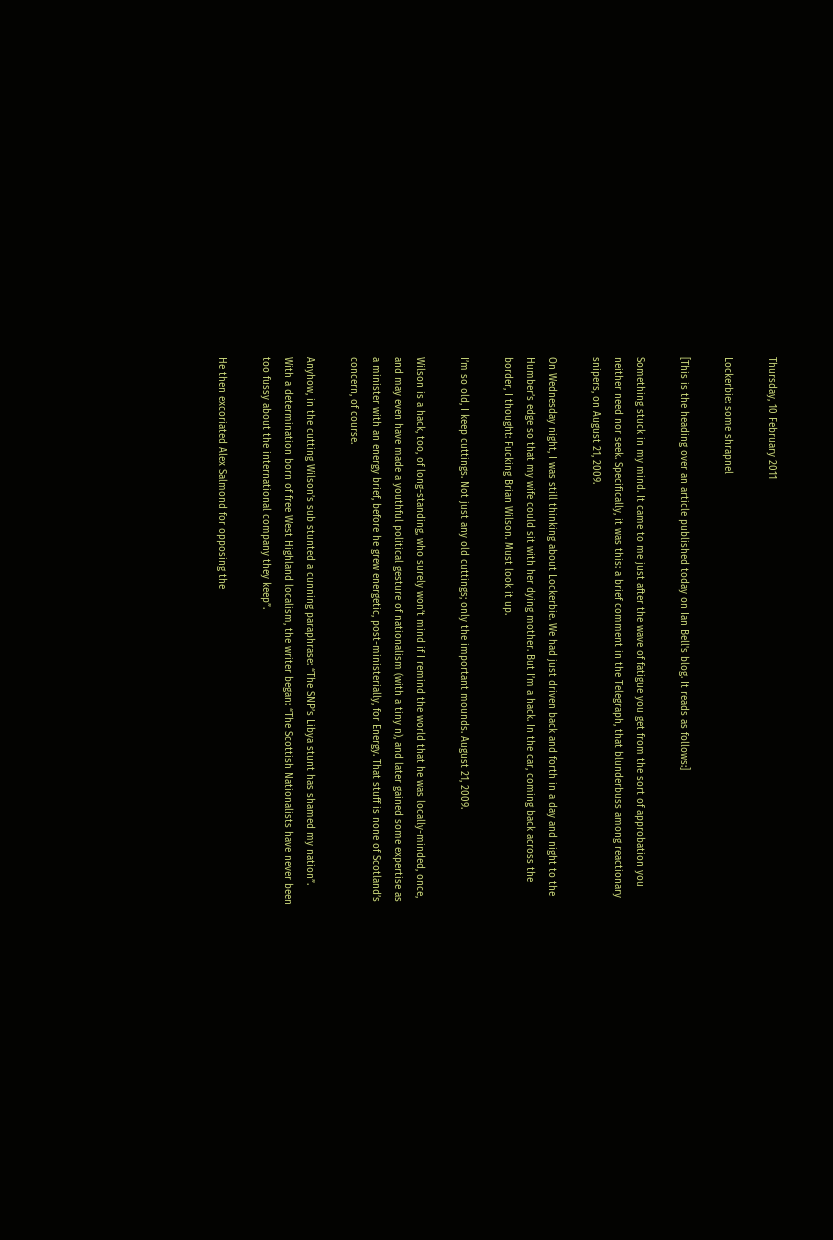Thursday, 10 February 2011

Lockerbie: some shrapnel

[This is the heading over an article published today on Ian Bell's blog. It reads as follows:]

Something stuck in my mind. It came to me just after the wave of fatigue you get from the sort of approbation you neither need nor seek. Specifically, it was this: a brief comment in the Telegraph, that blunderbuss among reactionary snipers, on August 21, 2009.

On Wednesday night, I was still thinking about Lockerbie. We had just driven back and forth in a day and night to the Humber’s edge so that my wife could sit with her dying mother. But I’m a hack. In the car, coming back across the border, I thought: Fucking Brian Wilson. Must look it up.

I’m so old, I keep cuttings. Not just any old cuttings; only the important mounds. August 21, 2009.

Wilson is a hack, too, of long-standing, who surely won’t mind if I remind the world that he was locally-minded, once, and may even have made a youthful political gesture of nationalism (with a tiny n), and later gained some expertise as a minister with an energy brief, before he grew energetic, post-ministerially, for Energy. That stuff is none of Scotland’s concern, of course.

Anyhow, in the cutting Wilson’s sub stunted a cunning paraphrase: “The SNP’s Libya stunt has shamed my nation”. With a determination born of free West Highland localism, the writer began: “The Scottish Nationalists have never been too fussy about the international company they keep”.

He then excoriated Alex Salmond for opposing the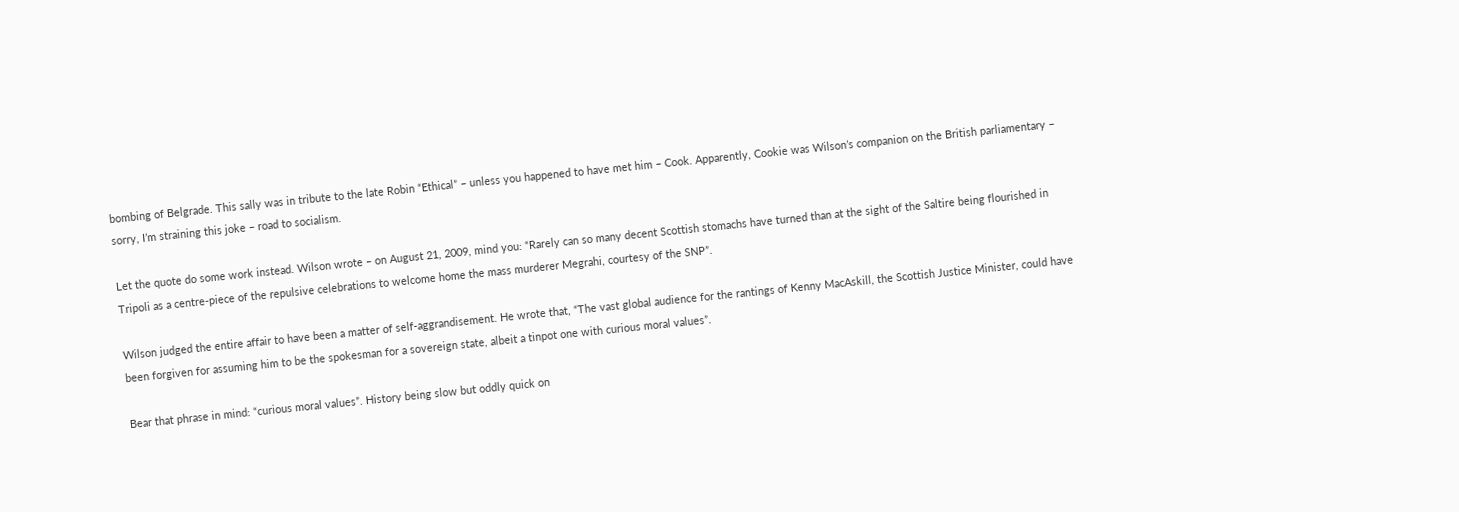bombing of Belgrade. This sally was in tribute to the late Robin “Ethical” – unless you happened to have met him – Cook. Apparently, Cookie was Wilson’s companion on the British parliamentary – sorry, I’m straining this joke – road to socialism.

Let the quote do some work instead. Wilson wrote – on August 21, 2009, mind you: “Rarely can so many decent Scottish stomachs have turned than at the sight of the Saltire being flourished in Tripoli as a centre-piece of the repulsive celebrations to welcome home the mass murderer Megrahi, courtesy of the SNP”.

Wilson judged the entire affair to have been a matter of self-aggrandisement. He wrote that, “The vast global audience for the rantings of Kenny MacAskill, the Scottish Justice Minister, could have been forgiven for assuming him to be the spokesman for a sovereign state, albeit a tinpot one with curious moral values”.

Bear that phrase in mind: “curious moral values”. History being slow but oddly quick on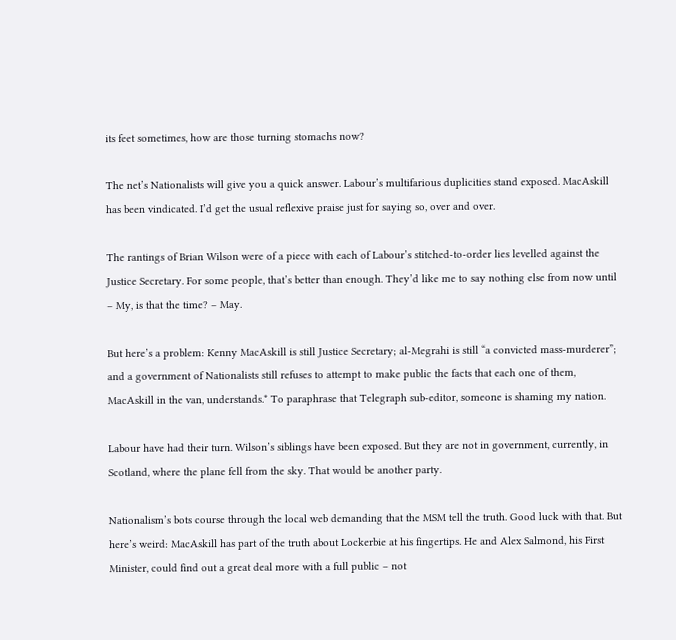its feet sometimes, how are those turning stomachs now?

The net’s Nationalists will give you a quick answer. Labour’s multifarious duplicities stand exposed. MacAskill has been vindicated. I’d get the usual reflexive praise just for saying so, over and over.

The rantings of Brian Wilson were of a piece with each of Labour’s stitched-to-order lies levelled against the Justice Secretary. For some people, that’s better than enough. They’d like me to say nothing else from now until – My, is that the time? – May.

But here’s a problem: Kenny MacAskill is still Justice Secretary; al-Megrahi is still “a convicted mass-murderer”; and a government of Nationalists still refuses to attempt to make public the facts that each one of them, MacAskill in the van, understands.* To paraphrase that Telegraph sub-editor, someone is shaming my nation.

Labour have had their turn. Wilson’s siblings have been exposed. But they are not in government, currently, in Scotland, where the plane fell from the sky. That would be another party.

Nationalism’s bots course through the local web demanding that the MSM tell the truth. Good luck with that. But here’s weird: MacAskill has part of the truth about Lockerbie at his fingertips. He and Alex Salmond, his First Minister, could find out a great deal more with a full public – not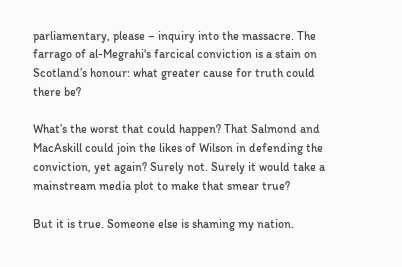parliamentary, please – inquiry into the massacre. The farrago of al-Megrahi's farcical conviction is a stain on Scotland’s honour: what greater cause for truth could there be?

What’s the worst that could happen? That Salmond and MacAskill could join the likes of Wilson in defending the conviction, yet again? Surely not. Surely it would take a mainstream media plot to make that smear true?

But it is true. Someone else is shaming my nation.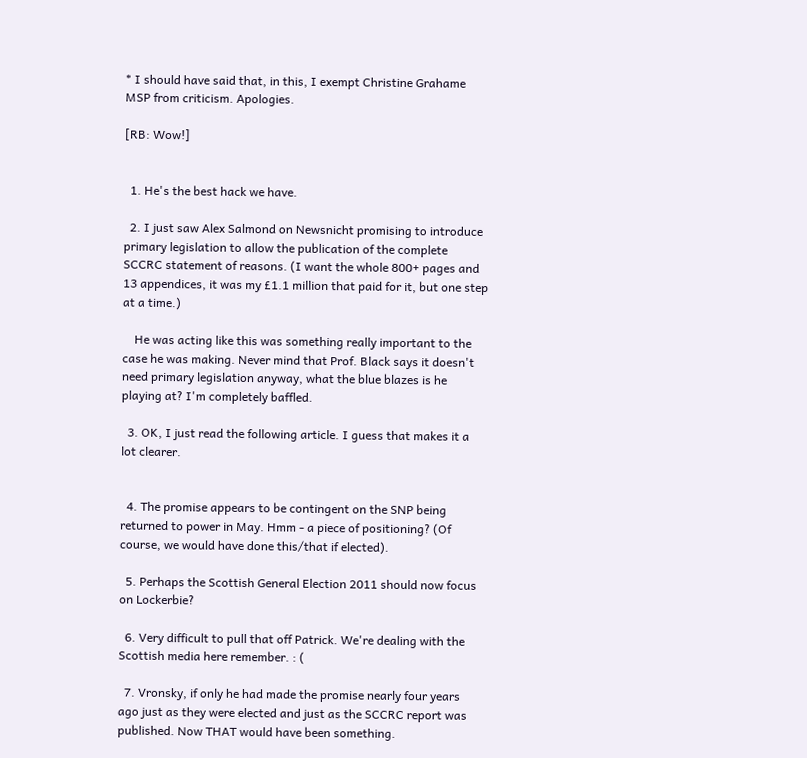* I should have said that, in this, I exempt Christine Grahame MSP from criticism. Apologies.

[RB: Wow!]


  1. He's the best hack we have.

  2. I just saw Alex Salmond on Newsnicht promising to introduce primary legislation to allow the publication of the complete SCCRC statement of reasons. (I want the whole 800+ pages and 13 appendices, it was my £1.1 million that paid for it, but one step at a time.)

    He was acting like this was something really important to the case he was making. Never mind that Prof. Black says it doesn't need primary legislation anyway, what the blue blazes is he playing at? I'm completely baffled.

  3. OK, I just read the following article. I guess that makes it a lot clearer.


  4. The promise appears to be contingent on the SNP being returned to power in May. Hmm - a piece of positioning? (Of course, we would have done this/that if elected).

  5. Perhaps the Scottish General Election 2011 should now focus on Lockerbie?

  6. Very difficult to pull that off Patrick. We're dealing with the Scottish media here remember. : (

  7. Vronsky, if only he had made the promise nearly four years ago just as they were elected and just as the SCCRC report was published. Now THAT would have been something.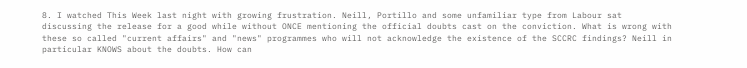8. I watched This Week last night with growing frustration. Neill, Portillo and some unfamiliar type from Labour sat discussing the release for a good while without ONCE mentioning the official doubts cast on the conviction. What is wrong with these so called "current affairs" and "news" programmes who will not acknowledge the existence of the SCCRC findings? Neill in particular KNOWS about the doubts. How can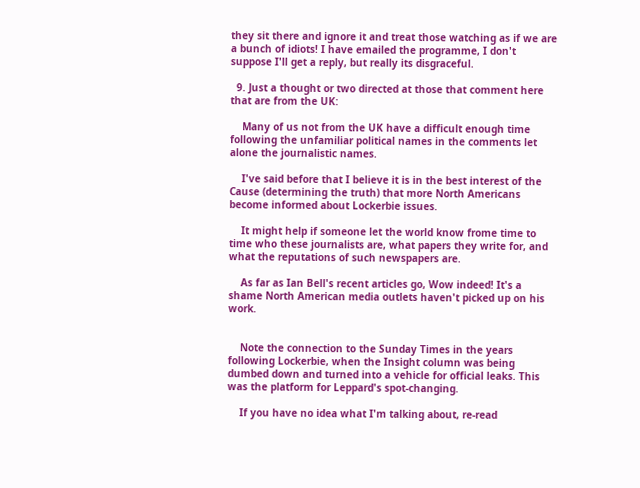they sit there and ignore it and treat those watching as if we are a bunch of idiots! I have emailed the programme, I don't suppose I'll get a reply, but really its disgraceful.

  9. Just a thought or two directed at those that comment here that are from the UK:

    Many of us not from the UK have a difficult enough time following the unfamiliar political names in the comments let alone the journalistic names.

    I've said before that I believe it is in the best interest of the Cause (determining the truth) that more North Americans become informed about Lockerbie issues.

    It might help if someone let the world know frome time to time who these journalists are, what papers they write for, and what the reputations of such newspapers are.

    As far as Ian Bell's recent articles go, Wow indeed! It's a shame North American media outlets haven't picked up on his work.


    Note the connection to the Sunday Times in the years following Lockerbie, when the Insight column was being dumbed down and turned into a vehicle for official leaks. This was the platform for Leppard's spot-changing.

    If you have no idea what I'm talking about, re-read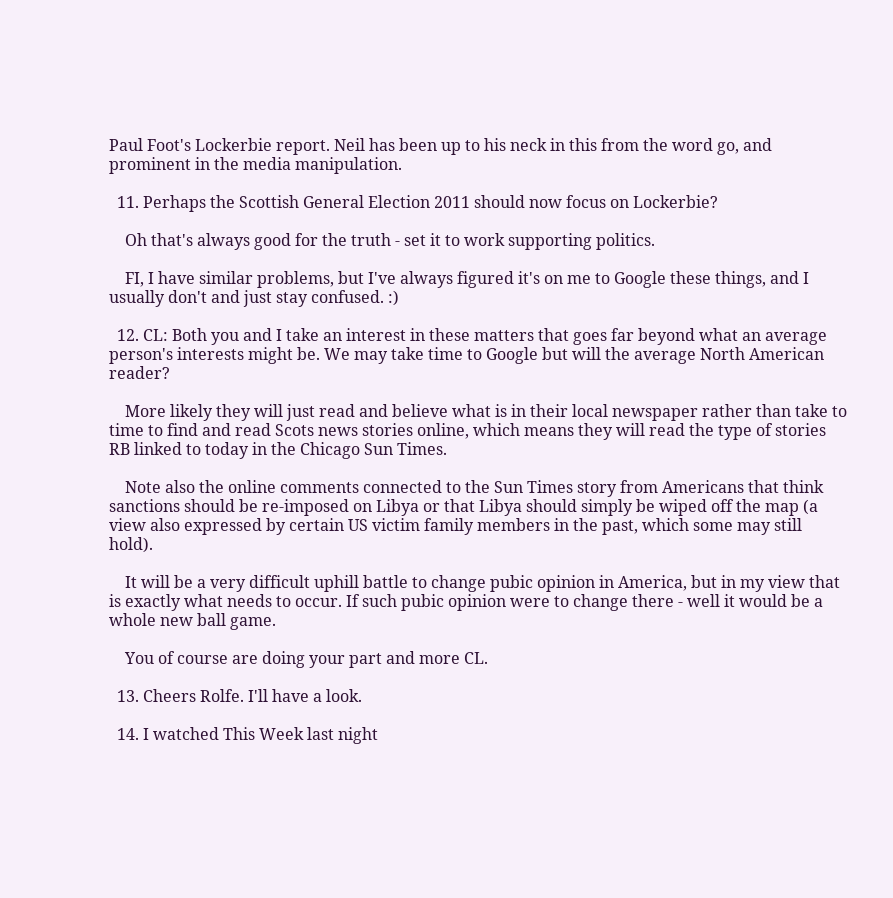Paul Foot's Lockerbie report. Neil has been up to his neck in this from the word go, and prominent in the media manipulation.

  11. Perhaps the Scottish General Election 2011 should now focus on Lockerbie?

    Oh that's always good for the truth - set it to work supporting politics.

    FI, I have similar problems, but I've always figured it's on me to Google these things, and I usually don't and just stay confused. :)

  12. CL: Both you and I take an interest in these matters that goes far beyond what an average person's interests might be. We may take time to Google but will the average North American reader?

    More likely they will just read and believe what is in their local newspaper rather than take to time to find and read Scots news stories online, which means they will read the type of stories RB linked to today in the Chicago Sun Times.

    Note also the online comments connected to the Sun Times story from Americans that think sanctions should be re-imposed on Libya or that Libya should simply be wiped off the map (a view also expressed by certain US victim family members in the past, which some may still hold).

    It will be a very difficult uphill battle to change pubic opinion in America, but in my view that is exactly what needs to occur. If such pubic opinion were to change there - well it would be a whole new ball game.

    You of course are doing your part and more CL.

  13. Cheers Rolfe. I'll have a look.

  14. I watched This Week last night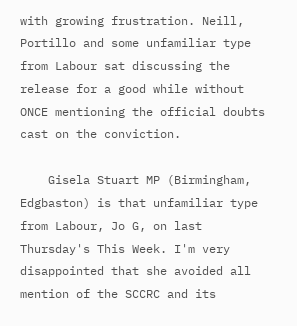with growing frustration. Neill, Portillo and some unfamiliar type from Labour sat discussing the release for a good while without ONCE mentioning the official doubts cast on the conviction.

    Gisela Stuart MP (Birmingham, Edgbaston) is that unfamiliar type from Labour, Jo G, on last Thursday's This Week. I'm very disappointed that she avoided all mention of the SCCRC and its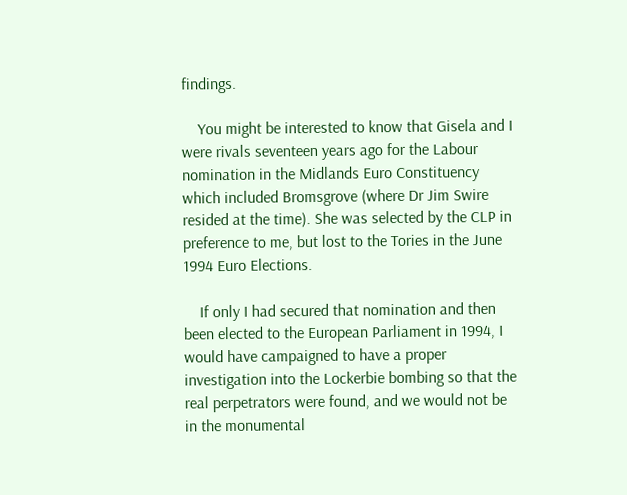findings.

    You might be interested to know that Gisela and I were rivals seventeen years ago for the Labour nomination in the Midlands Euro Constituency which included Bromsgrove (where Dr Jim Swire resided at the time). She was selected by the CLP in preference to me, but lost to the Tories in the June 1994 Euro Elections.

    If only I had secured that nomination and then been elected to the European Parliament in 1994, I would have campaigned to have a proper investigation into the Lockerbie bombing so that the real perpetrators were found, and we would not be in the monumental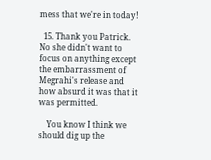mess that we're in today!

  15. Thank you Patrick. No she didn't want to focus on anything except the embarrassment of Megrahi's release and how absurd it was that it was permitted.

    You know I think we should dig up the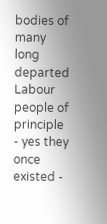bodies of many long departed Labour people of principle - yes they once existed -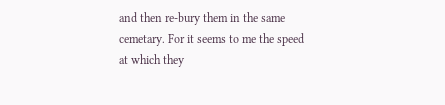and then re-bury them in the same cemetary. For it seems to me the speed at which they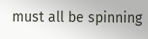must all be spinning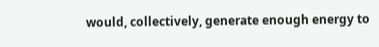would, collectively, generate enough energy to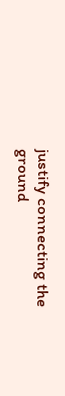justify connecting the ground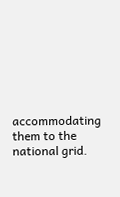accommodating them to the national grid.